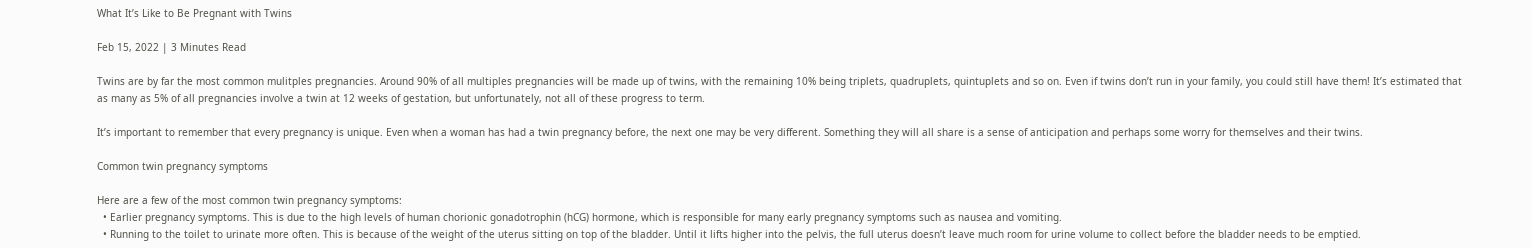What It’s Like to Be Pregnant with Twins

Feb 15, 2022 | 3 Minutes Read

Twins are by far the most common mulitples pregnancies. Around 90% of all multiples pregnancies will be made up of twins, with the remaining 10% being triplets, quadruplets, quintuplets and so on. Even if twins don’t run in your family, you could still have them! It’s estimated that as many as 5% of all pregnancies involve a twin at 12 weeks of gestation, but unfortunately, not all of these progress to term.

It’s important to remember that every pregnancy is unique. Even when a woman has had a twin pregnancy before, the next one may be very different. Something they will all share is a sense of anticipation and perhaps some worry for themselves and their twins.

Common twin pregnancy symptoms

Here are a few of the most common twin pregnancy symptoms:
  • Earlier pregnancy symptoms. This is due to the high levels of human chorionic gonadotrophin (hCG) hormone, which is responsible for many early pregnancy symptoms such as nausea and vomiting.
  • Running to the toilet to urinate more often. This is because of the weight of the uterus sitting on top of the bladder. Until it lifts higher into the pelvis, the full uterus doesn’t leave much room for urine volume to collect before the bladder needs to be emptied.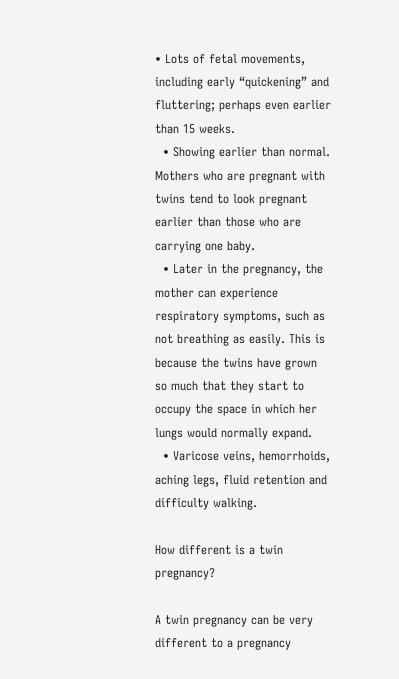• Lots of fetal movements, including early “quickening” and fluttering; perhaps even earlier than 15 weeks.
  • Showing earlier than normal. Mothers who are pregnant with twins tend to look pregnant earlier than those who are carrying one baby.
  • Later in the pregnancy, the mother can experience respiratory symptoms, such as not breathing as easily. This is because the twins have grown so much that they start to occupy the space in which her lungs would normally expand.
  • Varicose veins, hemorrhoids, aching legs, fluid retention and difficulty walking.

How different is a twin pregnancy?

A twin pregnancy can be very different to a pregnancy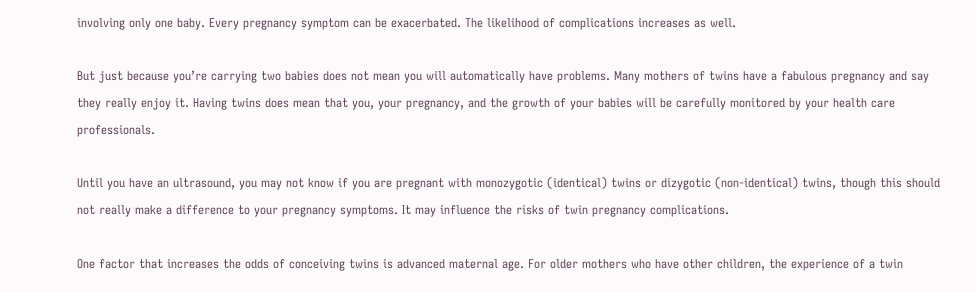involving only one baby. Every pregnancy symptom can be exacerbated. The likelihood of complications increases as well.

But just because you’re carrying two babies does not mean you will automatically have problems. Many mothers of twins have a fabulous pregnancy and say they really enjoy it. Having twins does mean that you, your pregnancy, and the growth of your babies will be carefully monitored by your health care professionals.

Until you have an ultrasound, you may not know if you are pregnant with monozygotic (identical) twins or dizygotic (non-identical) twins, though this should not really make a difference to your pregnancy symptoms. It may influence the risks of twin pregnancy complications.

One factor that increases the odds of conceiving twins is advanced maternal age. For older mothers who have other children, the experience of a twin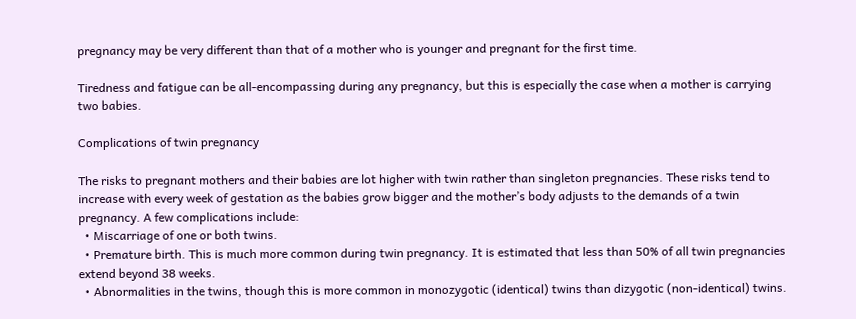pregnancy may be very different than that of a mother who is younger and pregnant for the first time.

Tiredness and fatigue can be all-encompassing during any pregnancy, but this is especially the case when a mother is carrying two babies.

Complications of twin pregnancy

The risks to pregnant mothers and their babies are lot higher with twin rather than singleton pregnancies. These risks tend to increase with every week of gestation as the babies grow bigger and the mother’s body adjusts to the demands of a twin pregnancy. A few complications include:
  • Miscarriage of one or both twins.
  • Premature birth. This is much more common during twin pregnancy. It is estimated that less than 50% of all twin pregnancies extend beyond 38 weeks.
  • Abnormalities in the twins, though this is more common in monozygotic (identical) twins than dizygotic (non-identical) twins.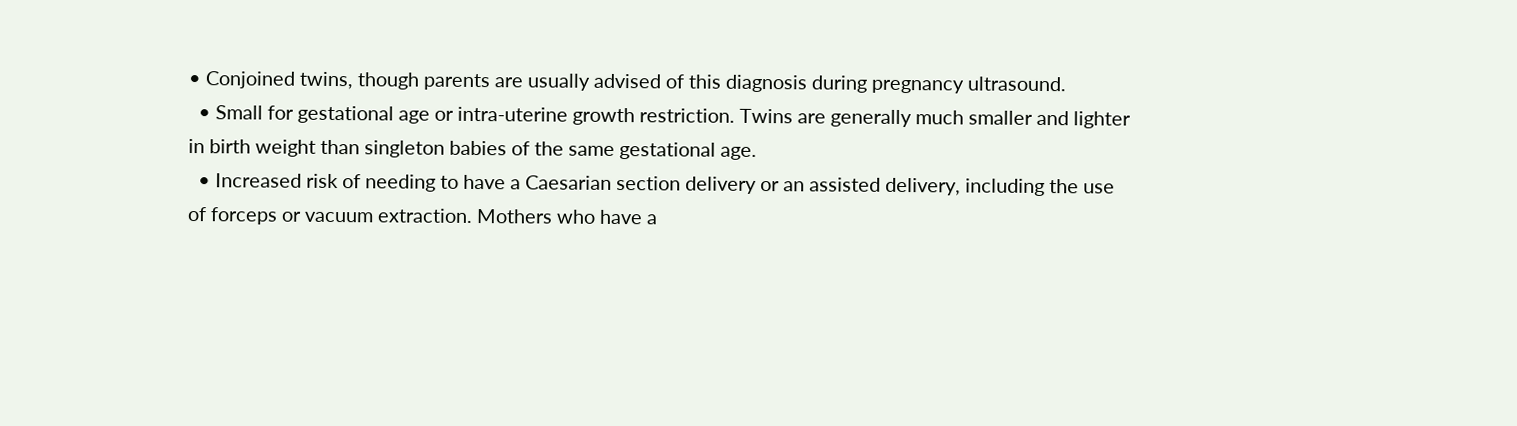• Conjoined twins, though parents are usually advised of this diagnosis during pregnancy ultrasound.
  • Small for gestational age or intra-uterine growth restriction. Twins are generally much smaller and lighter in birth weight than singleton babies of the same gestational age.
  • Increased risk of needing to have a Caesarian section delivery or an assisted delivery, including the use of forceps or vacuum extraction. Mothers who have a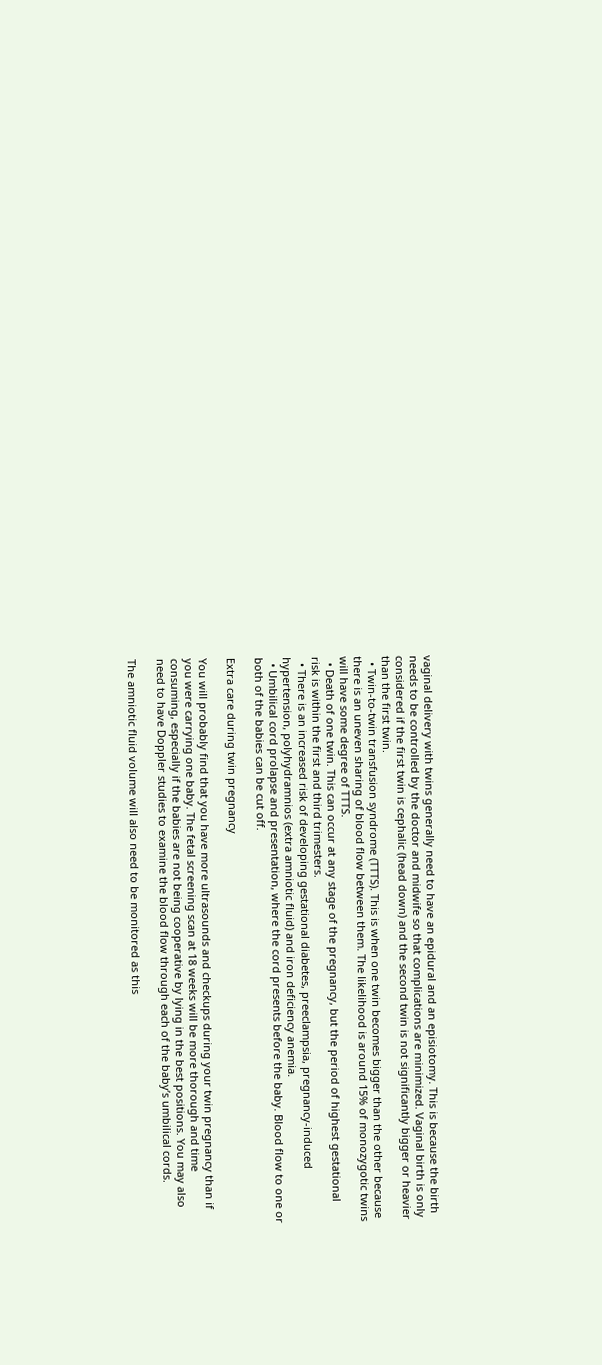vaginal delivery with twins generally need to have an epidural and an episiotomy. This is because the birth needs to be controlled by the doctor and midwife so that complications are minimized. Vaginal birth is only considered if the first twin is cephalic (head down) and the second twin is not significantly bigger or heavier than the first twin.
  • Twin-to-twin transfusion syndrome (TTTS). This is when one twin becomes bigger than the other because there is an uneven sharing of blood flow between them. The likelihood is around 15% of monozygotic twins will have some degree of TTTS.
  • Death of one twin. This can occur at any stage of the pregnancy, but the period of highest gestational risk is within the first and third trimesters.
  • There is an increased risk of developing gestational diabetes, preeclampsia, pregnancy-induced hypertension, polyhydramnios (extra amniotic fluid) and iron deficiency anemia.
  • Umbilical cord prolapse and presentation, where the cord presents before the baby. Blood flow to one or both of the babies can be cut off.

Extra care during twin pregnancy

You will probably find that you have more ultrasounds and checkups during your twin pregnancy than if you were carrying one baby. The fetal screening scan at 18 weeks will be more thorough and time consuming, especially if the babies are not being cooperative by lying in the best positions. You may also need to have Doppler studies to examine the blood flow through each of the baby’s umbilical cords.

The amniotic fluid volume will also need to be monitored as this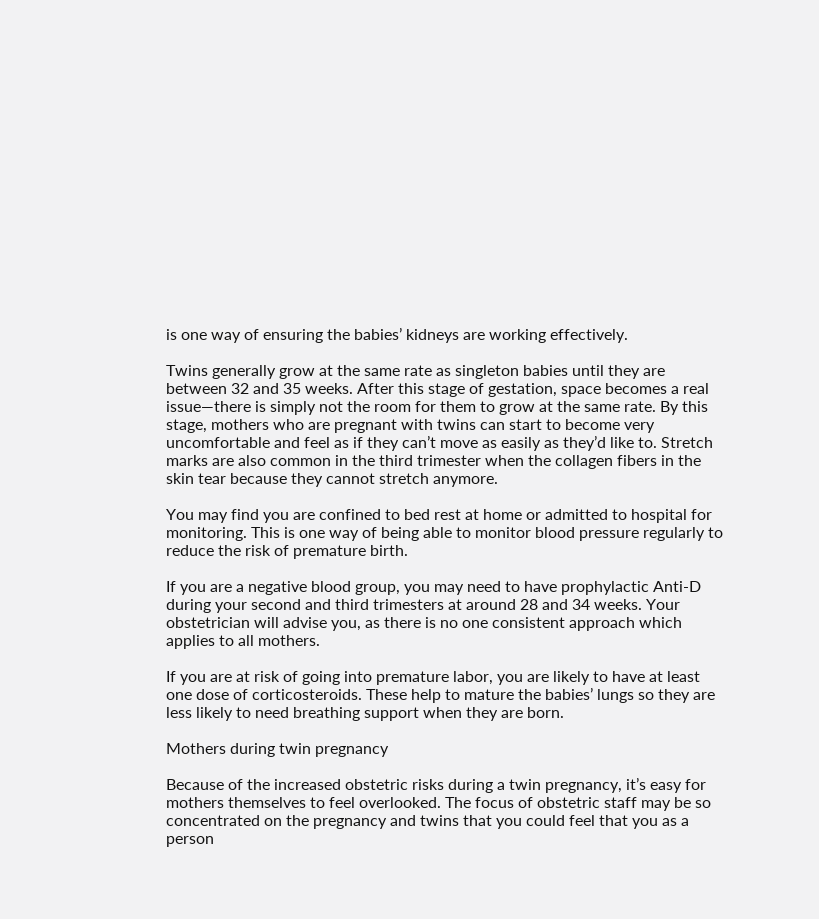is one way of ensuring the babies’ kidneys are working effectively.

Twins generally grow at the same rate as singleton babies until they are between 32 and 35 weeks. After this stage of gestation, space becomes a real issue—there is simply not the room for them to grow at the same rate. By this stage, mothers who are pregnant with twins can start to become very uncomfortable and feel as if they can’t move as easily as they’d like to. Stretch marks are also common in the third trimester when the collagen fibers in the skin tear because they cannot stretch anymore.

You may find you are confined to bed rest at home or admitted to hospital for monitoring. This is one way of being able to monitor blood pressure regularly to reduce the risk of premature birth.

If you are a negative blood group, you may need to have prophylactic Anti-D during your second and third trimesters at around 28 and 34 weeks. Your obstetrician will advise you, as there is no one consistent approach which applies to all mothers.

If you are at risk of going into premature labor, you are likely to have at least one dose of corticosteroids. These help to mature the babies’ lungs so they are less likely to need breathing support when they are born.

Mothers during twin pregnancy

Because of the increased obstetric risks during a twin pregnancy, it’s easy for mothers themselves to feel overlooked. The focus of obstetric staff may be so concentrated on the pregnancy and twins that you could feel that you as a person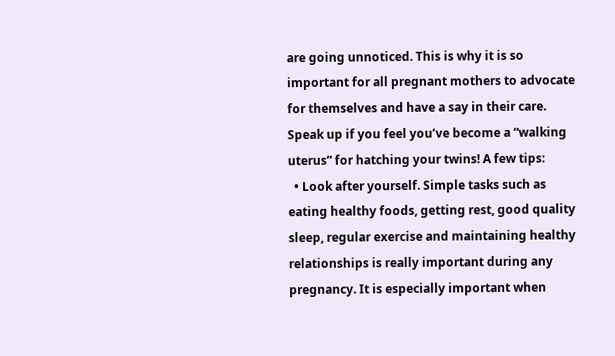are going unnoticed. This is why it is so important for all pregnant mothers to advocate for themselves and have a say in their care. Speak up if you feel you’ve become a “walking uterus” for hatching your twins! A few tips:
  • Look after yourself. Simple tasks such as eating healthy foods, getting rest, good quality sleep, regular exercise and maintaining healthy relationships is really important during any pregnancy. It is especially important when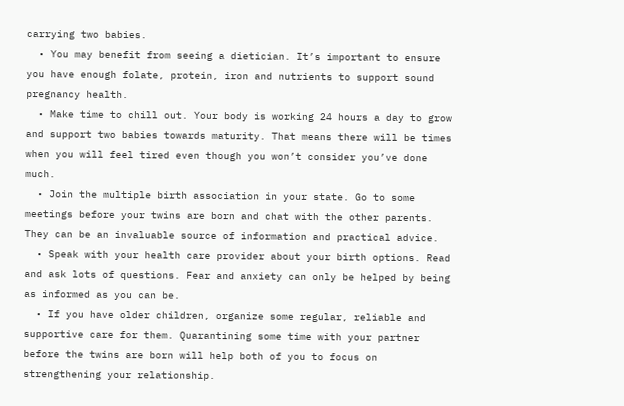carrying two babies.
  • You may benefit from seeing a dietician. It’s important to ensure you have enough folate, protein, iron and nutrients to support sound pregnancy health.
  • Make time to chill out. Your body is working 24 hours a day to grow and support two babies towards maturity. That means there will be times when you will feel tired even though you won’t consider you’ve done much.
  • Join the multiple birth association in your state. Go to some meetings before your twins are born and chat with the other parents. They can be an invaluable source of information and practical advice.
  • Speak with your health care provider about your birth options. Read and ask lots of questions. Fear and anxiety can only be helped by being as informed as you can be.
  • If you have older children, organize some regular, reliable and supportive care for them. Quarantining some time with your partner before the twins are born will help both of you to focus on strengthening your relationship.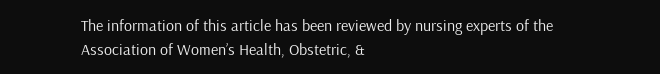The information of this article has been reviewed by nursing experts of the Association of Women’s Health, Obstetric, &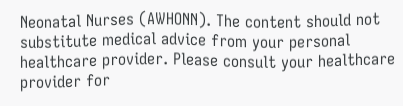Neonatal Nurses (AWHONN). The content should not substitute medical advice from your personal healthcare provider. Please consult your healthcare provider for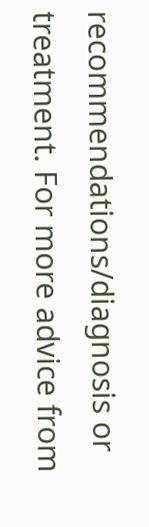recommendations/diagnosis or treatment. For more advice from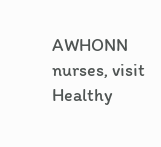AWHONN nurses, visit Healthy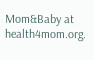Mom&Baby at health4mom.org.